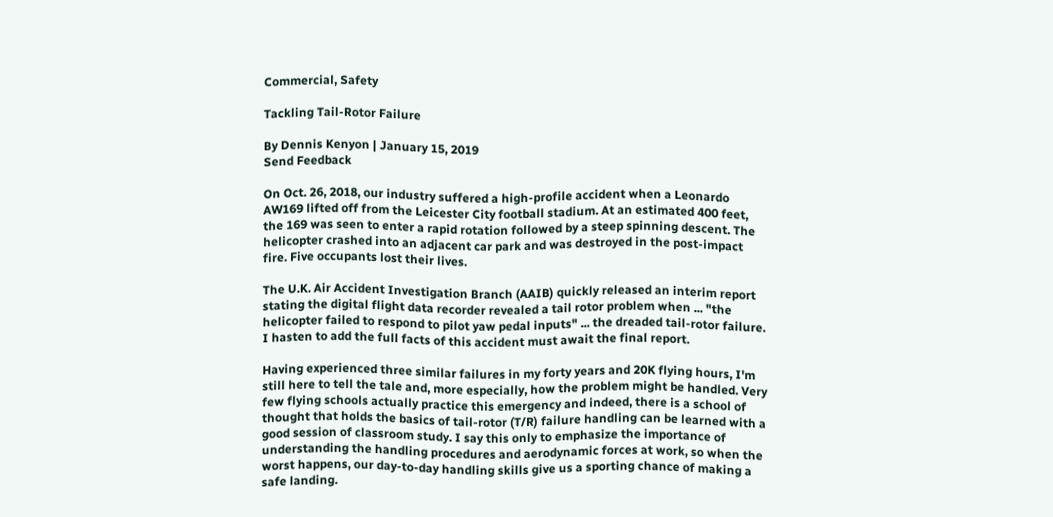Commercial, Safety

Tackling Tail-Rotor Failure

By Dennis Kenyon | January 15, 2019
Send Feedback

On Oct. 26, 2018, our industry suffered a high-profile accident when a Leonardo AW169 lifted off from the Leicester City football stadium. At an estimated 400 feet, the 169 was seen to enter a rapid rotation followed by a steep spinning descent. The helicopter crashed into an adjacent car park and was destroyed in the post-impact fire. Five occupants lost their lives.

The U.K. Air Accident Investigation Branch (AAIB) quickly released an interim report stating the digital flight data recorder revealed a tail rotor problem when ... "the helicopter failed to respond to pilot yaw pedal inputs" ... the dreaded tail-rotor failure. I hasten to add the full facts of this accident must await the final report.

Having experienced three similar failures in my forty years and 20K flying hours, I'm still here to tell the tale and, more especially, how the problem might be handled. Very few flying schools actually practice this emergency and indeed, there is a school of thought that holds the basics of tail-rotor (T/R) failure handling can be learned with a good session of classroom study. I say this only to emphasize the importance of understanding the handling procedures and aerodynamic forces at work, so when the worst happens, our day-to-day handling skills give us a sporting chance of making a safe landing.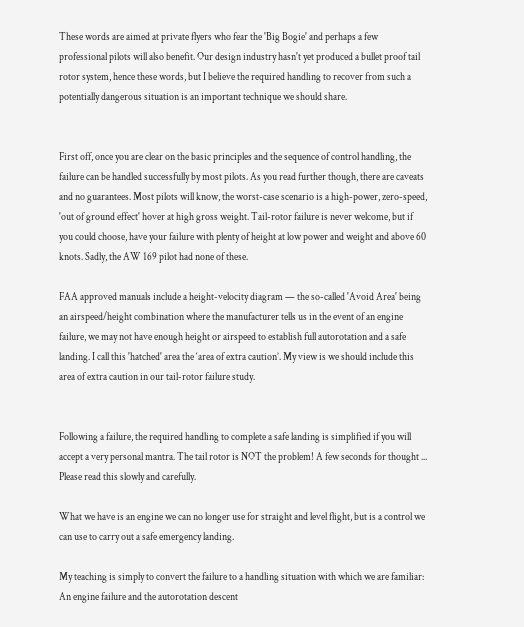These words are aimed at private flyers who fear the 'Big Bogie' and perhaps a few professional pilots will also benefit. Our design industry hasn't yet produced a bullet proof tail rotor system, hence these words, but I believe the required handling to recover from such a potentially dangerous situation is an important technique we should share.


First off, once you are clear on the basic principles and the sequence of control handling, the failure can be handled successfully by most pilots. As you read further though, there are caveats and no guarantees. Most pilots will know, the worst-case scenario is a high-power, zero-speed, 'out of ground effect' hover at high gross weight. Tail-rotor failure is never welcome, but if you could choose, have your failure with plenty of height at low power and weight and above 60 knots. Sadly, the AW 169 pilot had none of these.

FAA approved manuals include a height-velocity diagram — the so-called 'Avoid Area' being an airspeed/height combination where the manufacturer tells us in the event of an engine failure, we may not have enough height or airspeed to establish full autorotation and a safe landing. I call this 'hatched' area the ‘area of extra caution’. My view is we should include this area of extra caution in our tail-rotor failure study.


Following a failure, the required handling to complete a safe landing is simplified if you will accept a very personal mantra. The tail rotor is NOT the problem! A few seconds for thought ... Please read this slowly and carefully.

What we have is an engine we can no longer use for straight and level flight, but is a control we can use to carry out a safe emergency landing.

My teaching is simply to convert the failure to a handling situation with which we are familiar: An engine failure and the autorotation descent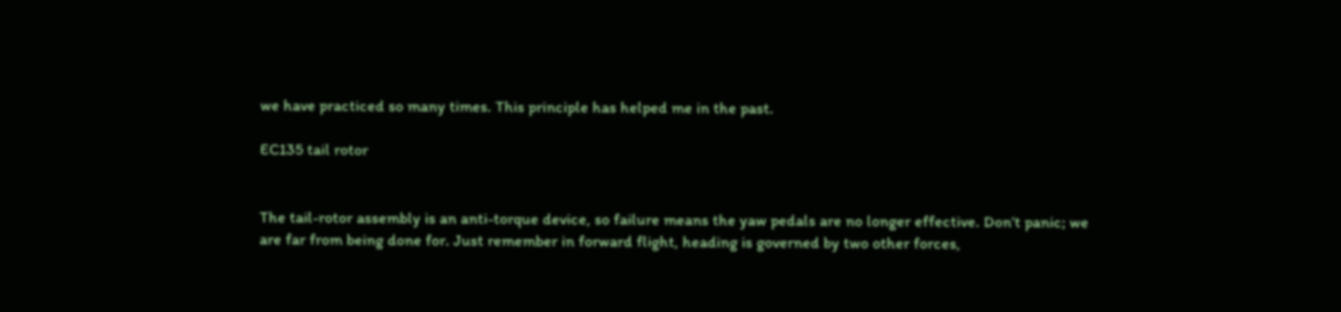we have practiced so many times. This principle has helped me in the past.

EC135 tail rotor


The tail-rotor assembly is an anti-torque device, so failure means the yaw pedals are no longer effective. Don’t panic; we are far from being done for. Just remember in forward flight, heading is governed by two other forces,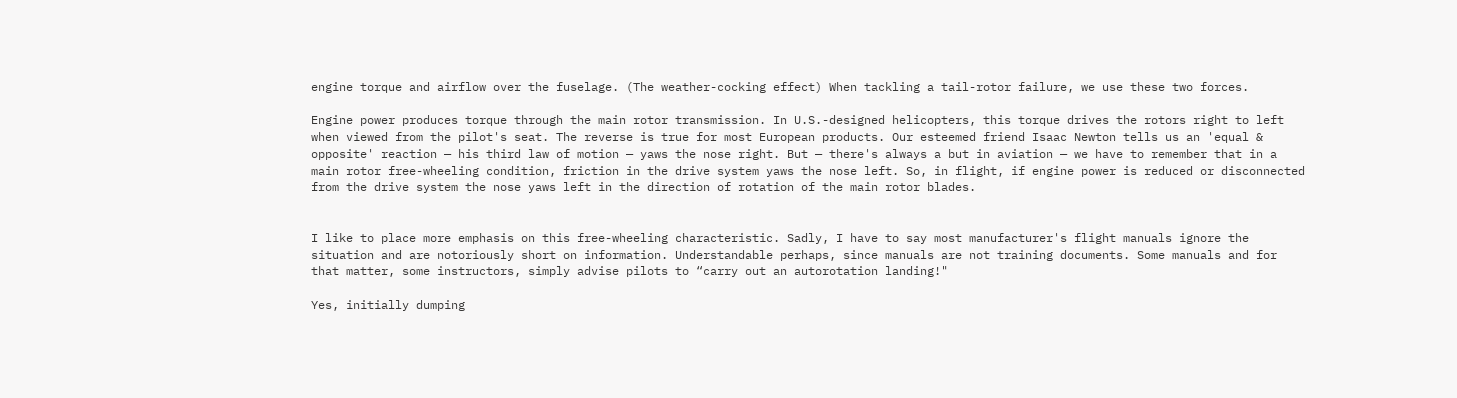engine torque and airflow over the fuselage. (The weather-cocking effect) When tackling a tail-rotor failure, we use these two forces.

Engine power produces torque through the main rotor transmission. In U.S.-designed helicopters, this torque drives the rotors right to left when viewed from the pilot's seat. The reverse is true for most European products. Our esteemed friend Isaac Newton tells us an 'equal & opposite' reaction — his third law of motion — yaws the nose right. But — there's always a but in aviation — we have to remember that in a main rotor free-wheeling condition, friction in the drive system yaws the nose left. So, in flight, if engine power is reduced or disconnected from the drive system the nose yaws left in the direction of rotation of the main rotor blades.


I like to place more emphasis on this free-wheeling characteristic. Sadly, I have to say most manufacturer's flight manuals ignore the situation and are notoriously short on information. Understandable perhaps, since manuals are not training documents. Some manuals and for that matter, some instructors, simply advise pilots to “carry out an autorotation landing!"

Yes, initially dumping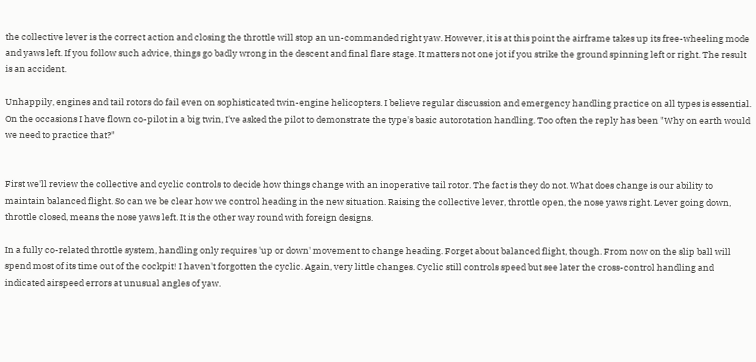the collective lever is the correct action and closing the throttle will stop an un-commanded right yaw. However, it is at this point the airframe takes up its free-wheeling mode and yaws left. If you follow such advice, things go badly wrong in the descent and final flare stage. It matters not one jot if you strike the ground spinning left or right. The result is an accident.

Unhappily, engines and tail rotors do fail even on sophisticated twin-engine helicopters. I believe regular discussion and emergency handling practice on all types is essential. On the occasions I have flown co-pilot in a big twin, I've asked the pilot to demonstrate the type's basic autorotation handling. Too often the reply has been "Why on earth would we need to practice that?"


First we'll review the collective and cyclic controls to decide how things change with an inoperative tail rotor. The fact is they do not. What does change is our ability to maintain balanced flight. So can we be clear how we control heading in the new situation. Raising the collective lever, throttle open, the nose yaws right. Lever going down, throttle closed, means the nose yaws left. It is the other way round with foreign designs.

In a fully co-related throttle system, handling only requires 'up or down' movement to change heading. Forget about balanced flight, though. From now on the slip ball will spend most of its time out of the cockpit! I haven't forgotten the cyclic. Again, very little changes. Cyclic still controls speed but see later the cross-control handling and indicated airspeed errors at unusual angles of yaw.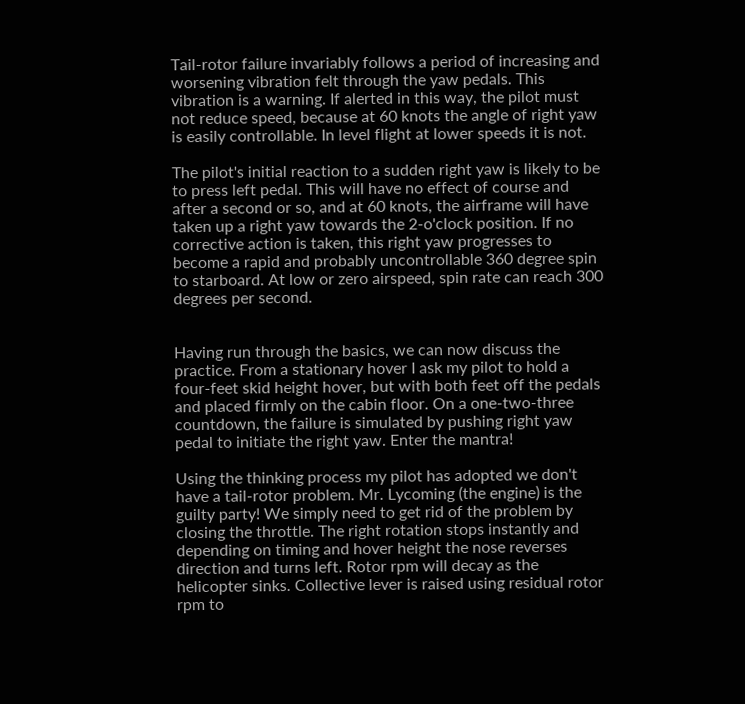Tail-rotor failure invariably follows a period of increasing and worsening vibration felt through the yaw pedals. This vibration is a warning. If alerted in this way, the pilot must not reduce speed, because at 60 knots the angle of right yaw is easily controllable. In level flight at lower speeds it is not.

The pilot's initial reaction to a sudden right yaw is likely to be to press left pedal. This will have no effect of course and after a second or so, and at 60 knots, the airframe will have taken up a right yaw towards the 2-o'clock position. If no corrective action is taken, this right yaw progresses to become a rapid and probably uncontrollable 360 degree spin to starboard. At low or zero airspeed, spin rate can reach 300 degrees per second.


Having run through the basics, we can now discuss the practice. From a stationary hover I ask my pilot to hold a four-feet skid height hover, but with both feet off the pedals and placed firmly on the cabin floor. On a one-two-three countdown, the failure is simulated by pushing right yaw pedal to initiate the right yaw. Enter the mantra!

Using the thinking process my pilot has adopted we don't have a tail-rotor problem. Mr. Lycoming (the engine) is the guilty party! We simply need to get rid of the problem by closing the throttle. The right rotation stops instantly and depending on timing and hover height the nose reverses direction and turns left. Rotor rpm will decay as the helicopter sinks. Collective lever is raised using residual rotor rpm to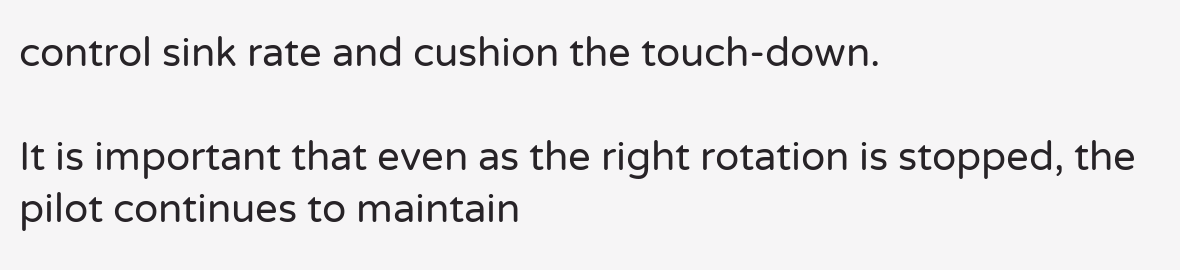control sink rate and cushion the touch-down.

It is important that even as the right rotation is stopped, the pilot continues to maintain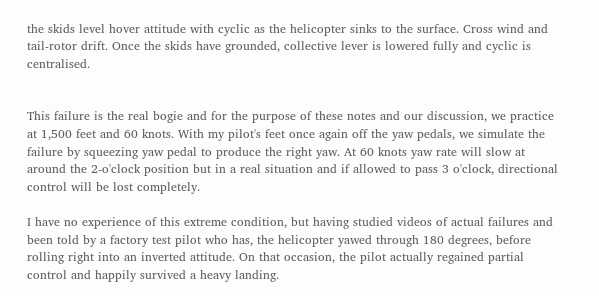the skids level hover attitude with cyclic as the helicopter sinks to the surface. Cross wind and tail-rotor drift. Once the skids have grounded, collective lever is lowered fully and cyclic is centralised.


This failure is the real bogie and for the purpose of these notes and our discussion, we practice at 1,500 feet and 60 knots. With my pilot's feet once again off the yaw pedals, we simulate the failure by squeezing yaw pedal to produce the right yaw. At 60 knots yaw rate will slow at around the 2-o'clock position but in a real situation and if allowed to pass 3 o'clock, directional control will be lost completely.

I have no experience of this extreme condition, but having studied videos of actual failures and been told by a factory test pilot who has, the helicopter yawed through 180 degrees, before rolling right into an inverted attitude. On that occasion, the pilot actually regained partial control and happily survived a heavy landing.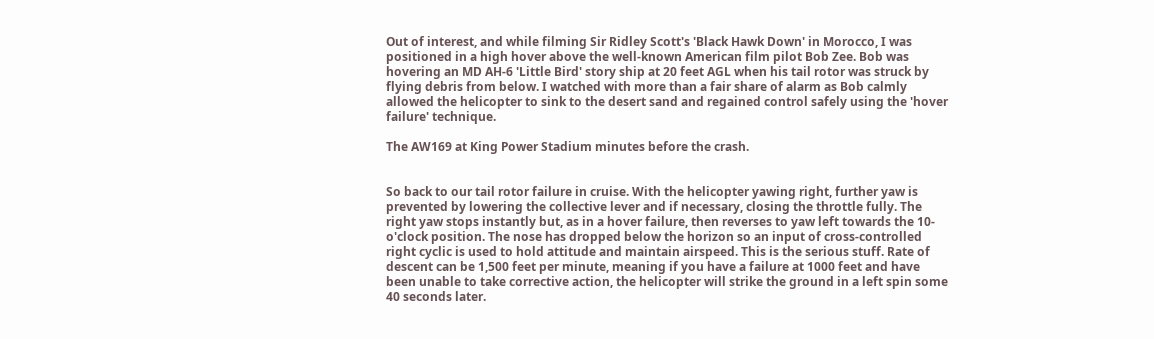Out of interest, and while filming Sir Ridley Scott's 'Black Hawk Down' in Morocco, I was positioned in a high hover above the well-known American film pilot Bob Zee. Bob was hovering an MD AH-6 'Little Bird' story ship at 20 feet AGL when his tail rotor was struck by flying debris from below. I watched with more than a fair share of alarm as Bob calmly allowed the helicopter to sink to the desert sand and regained control safely using the 'hover failure' technique.

The AW169 at King Power Stadium minutes before the crash.


So back to our tail rotor failure in cruise. With the helicopter yawing right, further yaw is prevented by lowering the collective lever and if necessary, closing the throttle fully. The right yaw stops instantly but, as in a hover failure, then reverses to yaw left towards the 10-o'clock position. The nose has dropped below the horizon so an input of cross-controlled right cyclic is used to hold attitude and maintain airspeed. This is the serious stuff. Rate of descent can be 1,500 feet per minute, meaning if you have a failure at 1000 feet and have been unable to take corrective action, the helicopter will strike the ground in a left spin some 40 seconds later.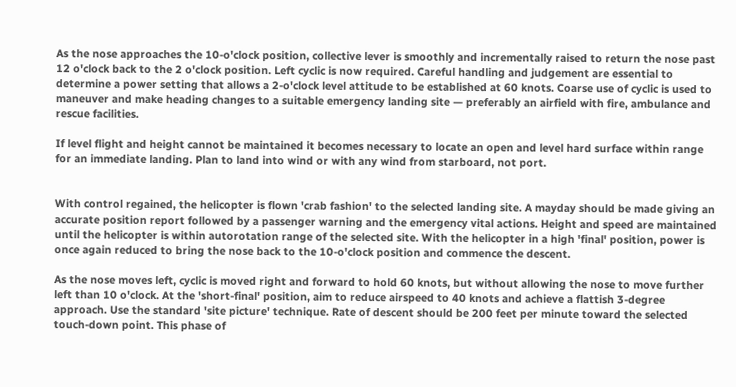As the nose approaches the 10-o'clock position, collective lever is smoothly and incrementally raised to return the nose past 12 o'clock back to the 2 o'clock position. Left cyclic is now required. Careful handling and judgement are essential to determine a power setting that allows a 2-o'clock level attitude to be established at 60 knots. Coarse use of cyclic is used to maneuver and make heading changes to a suitable emergency landing site — preferably an airfield with fire, ambulance and rescue facilities.

If level flight and height cannot be maintained it becomes necessary to locate an open and level hard surface within range for an immediate landing. Plan to land into wind or with any wind from starboard, not port.


With control regained, the helicopter is flown 'crab fashion' to the selected landing site. A mayday should be made giving an accurate position report followed by a passenger warning and the emergency vital actions. Height and speed are maintained until the helicopter is within autorotation range of the selected site. With the helicopter in a high 'final' position, power is once again reduced to bring the nose back to the 10-o'clock position and commence the descent.

As the nose moves left, cyclic is moved right and forward to hold 60 knots, but without allowing the nose to move further left than 10 o'clock. At the 'short-final' position, aim to reduce airspeed to 40 knots and achieve a flattish 3-degree approach. Use the standard 'site picture' technique. Rate of descent should be 200 feet per minute toward the selected touch-down point. This phase of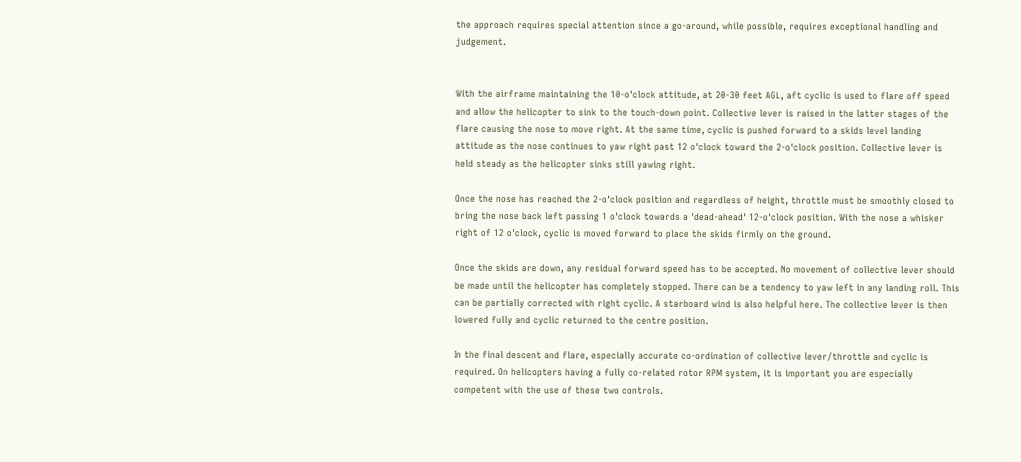the approach requires special attention since a go-around, while possible, requires exceptional handling and judgement.


With the airframe maintaining the 10-o'clock attitude, at 20-30 feet AGL, aft cyclic is used to flare off speed and allow the helicopter to sink to the touch-down point. Collective lever is raised in the latter stages of the flare causing the nose to move right. At the same time, cyclic is pushed forward to a skids level landing attitude as the nose continues to yaw right past 12 o'clock toward the 2-o'clock position. Collective lever is held steady as the helicopter sinks still yawing right.

Once the nose has reached the 2-o'clock position and regardless of height, throttle must be smoothly closed to bring the nose back left passing 1 o'clock towards a 'dead-ahead' 12-o'clock position. With the nose a whisker right of 12 o'clock, cyclic is moved forward to place the skids firmly on the ground.

Once the skids are down, any residual forward speed has to be accepted. No movement of collective lever should be made until the helicopter has completely stopped. There can be a tendency to yaw left in any landing roll. This can be partially corrected with right cyclic. A starboard wind is also helpful here. The collective lever is then lowered fully and cyclic returned to the centre position.

In the final descent and flare, especially accurate co-ordination of collective lever/throttle and cyclic is required. On helicopters having a fully co-related rotor RPM system, it is important you are especially competent with the use of these two controls.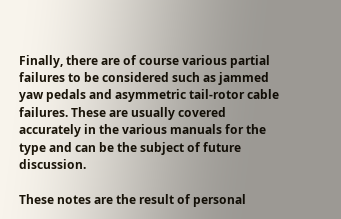Finally, there are of course various partial failures to be considered such as jammed yaw pedals and asymmetric tail-rotor cable failures. These are usually covered accurately in the various manuals for the type and can be the subject of future discussion.

These notes are the result of personal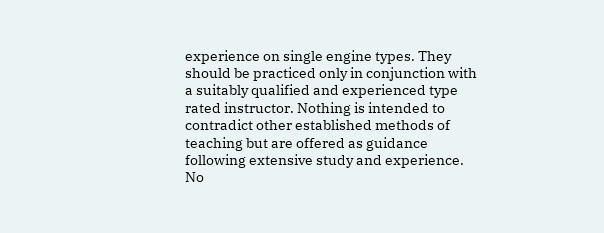experience on single engine types. They should be practiced only in conjunction with a suitably qualified and experienced type rated instructor. Nothing is intended to contradict other established methods of teaching but are offered as guidance following extensive study and experience. No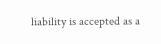liability is accepted as a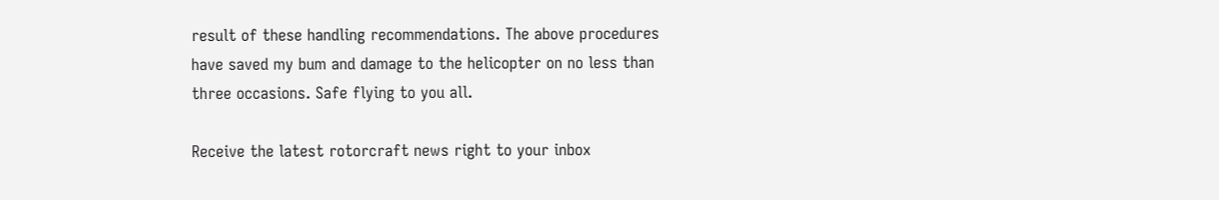result of these handling recommendations. The above procedures have saved my bum and damage to the helicopter on no less than three occasions. Safe flying to you all.

Receive the latest rotorcraft news right to your inbox